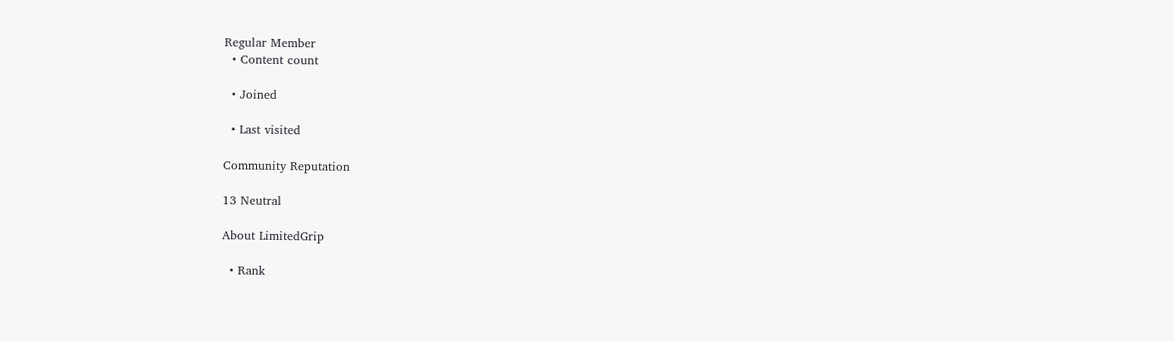Regular Member
  • Content count

  • Joined

  • Last visited

Community Reputation

13 Neutral

About LimitedGrip

  • Rank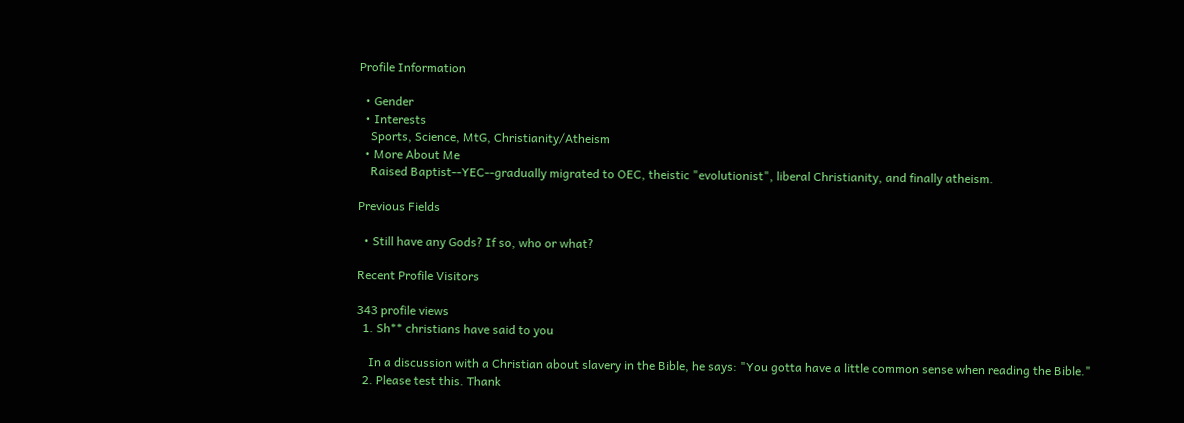Profile Information

  • Gender
  • Interests
    Sports, Science, MtG, Christianity/Atheism
  • More About Me
    Raised Baptist--YEC--gradually migrated to OEC, theistic "evolutionist", liberal Christianity, and finally atheism.

Previous Fields

  • Still have any Gods? If so, who or what?

Recent Profile Visitors

343 profile views
  1. Sh** christians have said to you

    In a discussion with a Christian about slavery in the Bible, he says: "You gotta have a little common sense when reading the Bible."
  2. Please test this. Thank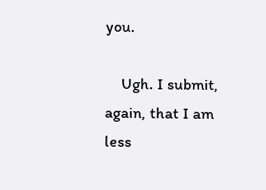you.

    Ugh. I submit, again, that I am less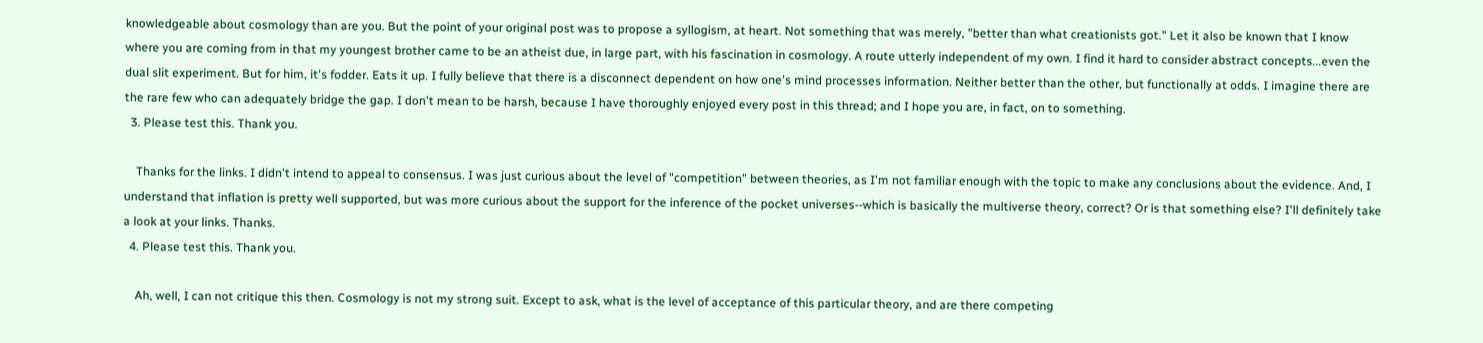knowledgeable about cosmology than are you. But the point of your original post was to propose a syllogism, at heart. Not something that was merely, "better than what creationists got." Let it also be known that I know where you are coming from in that my youngest brother came to be an atheist due, in large part, with his fascination in cosmology. A route utterly independent of my own. I find it hard to consider abstract concepts...even the dual slit experiment. But for him, it's fodder. Eats it up. I fully believe that there is a disconnect dependent on how one's mind processes information. Neither better than the other, but functionally at odds. I imagine there are the rare few who can adequately bridge the gap. I don't mean to be harsh, because I have thoroughly enjoyed every post in this thread; and I hope you are, in fact, on to something.
  3. Please test this. Thank you.

    Thanks for the links. I didn't intend to appeal to consensus. I was just curious about the level of "competition" between theories, as I'm not familiar enough with the topic to make any conclusions about the evidence. And, I understand that inflation is pretty well supported, but was more curious about the support for the inference of the pocket universes--which is basically the multiverse theory, correct? Or is that something else? I'll definitely take a look at your links. Thanks.
  4. Please test this. Thank you.

    Ah, well, I can not critique this then. Cosmology is not my strong suit. Except to ask, what is the level of acceptance of this particular theory, and are there competing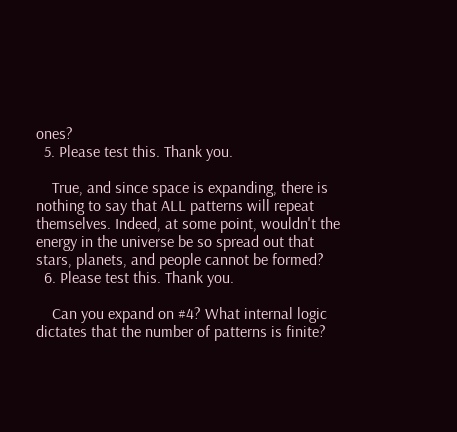ones?
  5. Please test this. Thank you.

    True, and since space is expanding, there is nothing to say that ALL patterns will repeat themselves. Indeed, at some point, wouldn't the energy in the universe be so spread out that stars, planets, and people cannot be formed?
  6. Please test this. Thank you.

    Can you expand on #4? What internal logic dictates that the number of patterns is finite?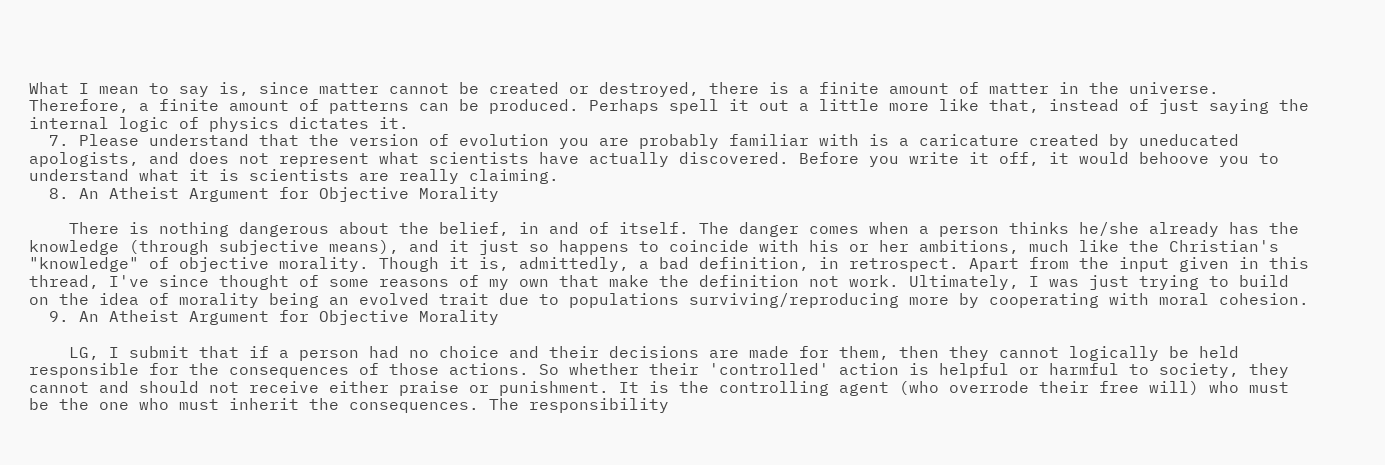What I mean to say is, since matter cannot be created or destroyed, there is a finite amount of matter in the universe. Therefore, a finite amount of patterns can be produced. Perhaps spell it out a little more like that, instead of just saying the internal logic of physics dictates it.
  7. Please understand that the version of evolution you are probably familiar with is a caricature created by uneducated apologists, and does not represent what scientists have actually discovered. Before you write it off, it would behoove you to understand what it is scientists are really claiming.
  8. An Atheist Argument for Objective Morality

    There is nothing dangerous about the belief, in and of itself. The danger comes when a person thinks he/she already has the knowledge (through subjective means), and it just so happens to coincide with his or her ambitions, much like the Christian's "knowledge" of objective morality. Though it is, admittedly, a bad definition, in retrospect. Apart from the input given in this thread, I've since thought of some reasons of my own that make the definition not work. Ultimately, I was just trying to build on the idea of morality being an evolved trait due to populations surviving/reproducing more by cooperating with moral cohesion.
  9. An Atheist Argument for Objective Morality

    LG, I submit that if a person had no choice and their decisions are made for them, then they cannot logically be held responsible for the consequences of those actions. So whether their 'controlled' action is helpful or harmful to society, they cannot and should not receive either praise or punishment. It is the controlling agent (who overrode their free will) who must be the one who must inherit the consequences. The responsibility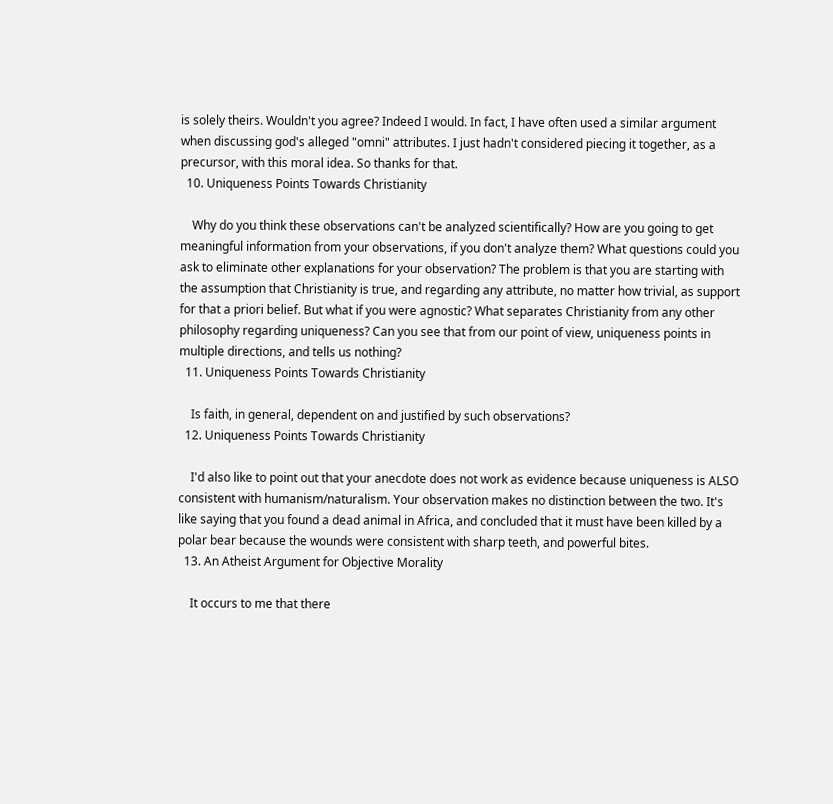is solely theirs. Wouldn't you agree? Indeed I would. In fact, I have often used a similar argument when discussing god's alleged "omni" attributes. I just hadn't considered piecing it together, as a precursor, with this moral idea. So thanks for that.
  10. Uniqueness Points Towards Christianity

    Why do you think these observations can't be analyzed scientifically? How are you going to get meaningful information from your observations, if you don't analyze them? What questions could you ask to eliminate other explanations for your observation? The problem is that you are starting with the assumption that Christianity is true, and regarding any attribute, no matter how trivial, as support for that a priori belief. But what if you were agnostic? What separates Christianity from any other philosophy regarding uniqueness? Can you see that from our point of view, uniqueness points in multiple directions, and tells us nothing?
  11. Uniqueness Points Towards Christianity

    Is faith, in general, dependent on and justified by such observations?
  12. Uniqueness Points Towards Christianity

    I'd also like to point out that your anecdote does not work as evidence because uniqueness is ALSO consistent with humanism/naturalism. Your observation makes no distinction between the two. It's like saying that you found a dead animal in Africa, and concluded that it must have been killed by a polar bear because the wounds were consistent with sharp teeth, and powerful bites.
  13. An Atheist Argument for Objective Morality

    It occurs to me that there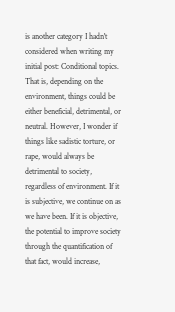is another category I hadn't considered when writing my initial post: Conditional topics. That is, depending on the environment, things could be either beneficial, detrimental, or neutral. However, I wonder if things like sadistic torture, or rape, would always be detrimental to society, regardless of environment. If it is subjective, we continue on as we have been. If it is objective, the potential to improve society through the quantification of that fact, would increase,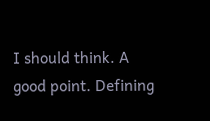I should think. A good point. Defining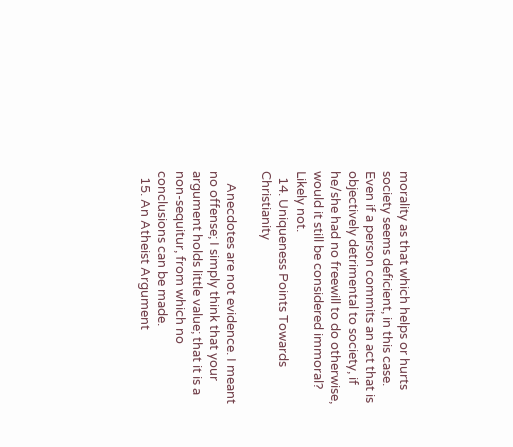morality as that which helps or hurts society seems deficient, in this case. Even if a person commits an act that is objectively detrimental to society, if he/she had no freewill to do otherwise, would it still be considered immoral? Likely not.
  14. Uniqueness Points Towards Christianity

    Anecdotes are not evidence. I meant no offense; I simply think that your argument holds little value; that it is a non-sequitur, from which no conclusions can be made.
  15. An Atheist Argument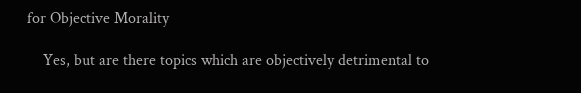for Objective Morality

    Yes, but are there topics which are objectively detrimental to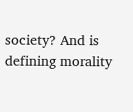society? And is defining morality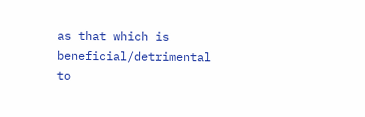as that which is beneficial/detrimental to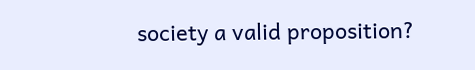society a valid proposition?